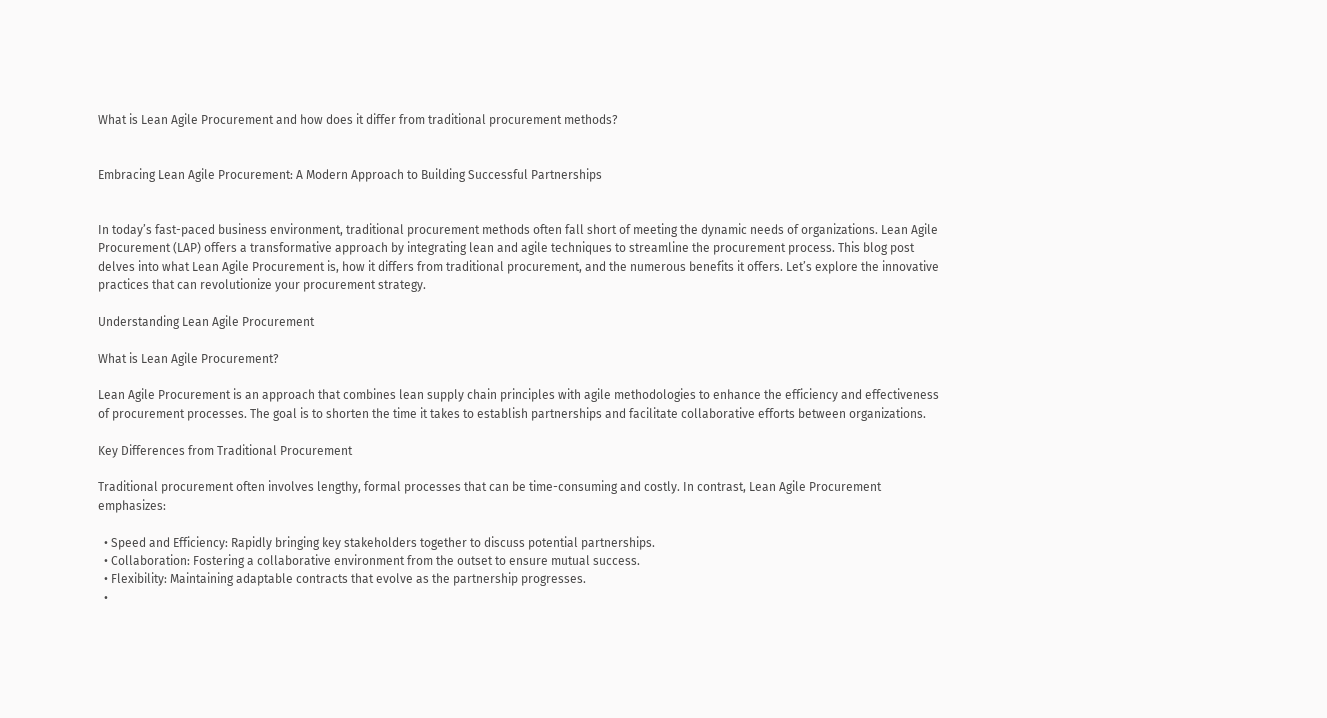What is Lean Agile Procurement and how does it differ from traditional procurement methods?


Embracing Lean Agile Procurement: A Modern Approach to Building Successful Partnerships


In today’s fast-paced business environment, traditional procurement methods often fall short of meeting the dynamic needs of organizations. Lean Agile Procurement (LAP) offers a transformative approach by integrating lean and agile techniques to streamline the procurement process. This blog post delves into what Lean Agile Procurement is, how it differs from traditional procurement, and the numerous benefits it offers. Let’s explore the innovative practices that can revolutionize your procurement strategy.

Understanding Lean Agile Procurement

What is Lean Agile Procurement?

Lean Agile Procurement is an approach that combines lean supply chain principles with agile methodologies to enhance the efficiency and effectiveness of procurement processes. The goal is to shorten the time it takes to establish partnerships and facilitate collaborative efforts between organizations.

Key Differences from Traditional Procurement

Traditional procurement often involves lengthy, formal processes that can be time-consuming and costly. In contrast, Lean Agile Procurement emphasizes:

  • Speed and Efficiency: Rapidly bringing key stakeholders together to discuss potential partnerships.
  • Collaboration: Fostering a collaborative environment from the outset to ensure mutual success.
  • Flexibility: Maintaining adaptable contracts that evolve as the partnership progresses.
  •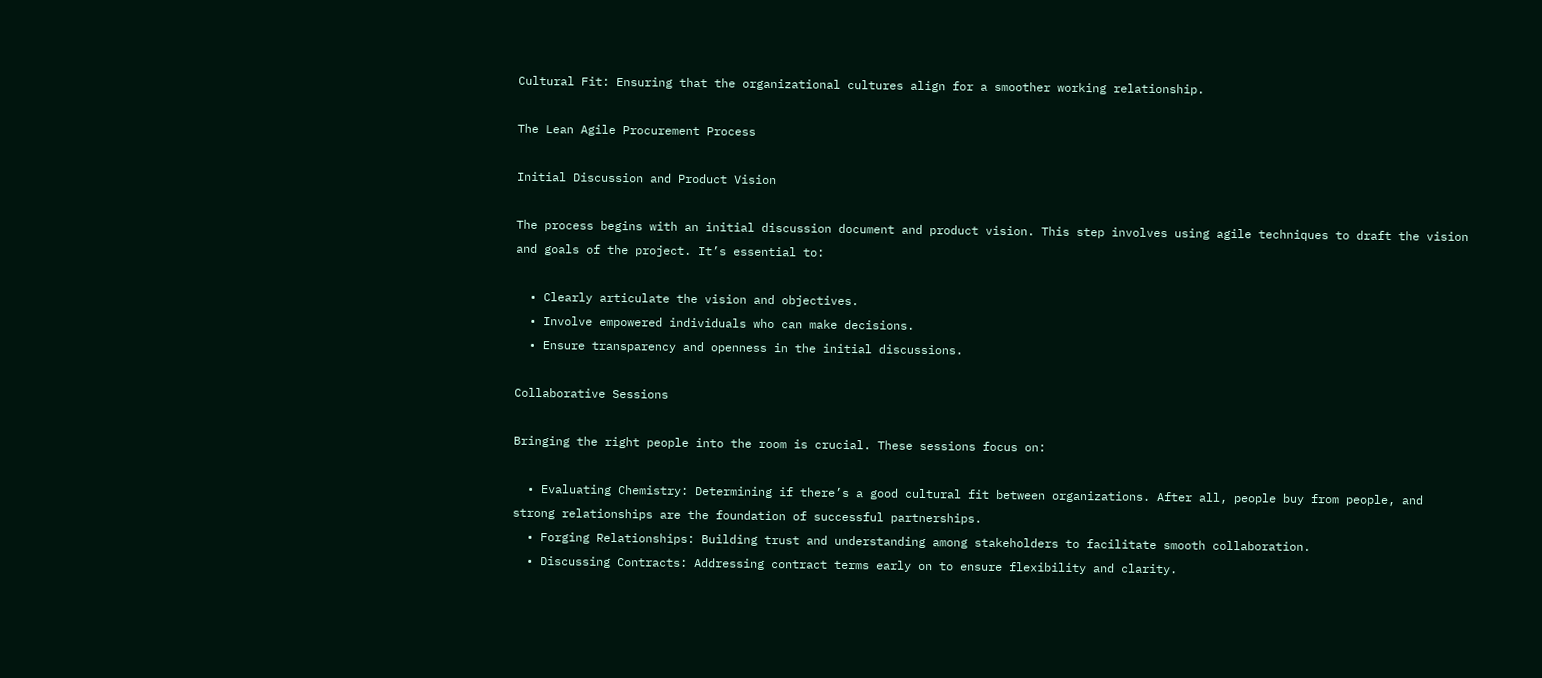Cultural Fit: Ensuring that the organizational cultures align for a smoother working relationship.

The Lean Agile Procurement Process

Initial Discussion and Product Vision

The process begins with an initial discussion document and product vision. This step involves using agile techniques to draft the vision and goals of the project. It’s essential to:

  • Clearly articulate the vision and objectives.
  • Involve empowered individuals who can make decisions.
  • Ensure transparency and openness in the initial discussions.

Collaborative Sessions

Bringing the right people into the room is crucial. These sessions focus on:

  • Evaluating Chemistry: Determining if there’s a good cultural fit between organizations. After all, people buy from people, and strong relationships are the foundation of successful partnerships.
  • Forging Relationships: Building trust and understanding among stakeholders to facilitate smooth collaboration.
  • Discussing Contracts: Addressing contract terms early on to ensure flexibility and clarity.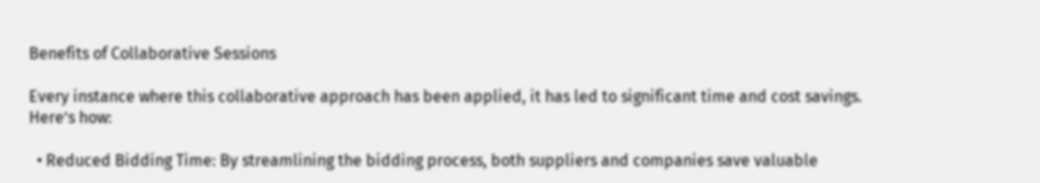Benefits of Collaborative Sessions

Every instance where this collaborative approach has been applied, it has led to significant time and cost savings. Here’s how:

  • Reduced Bidding Time: By streamlining the bidding process, both suppliers and companies save valuable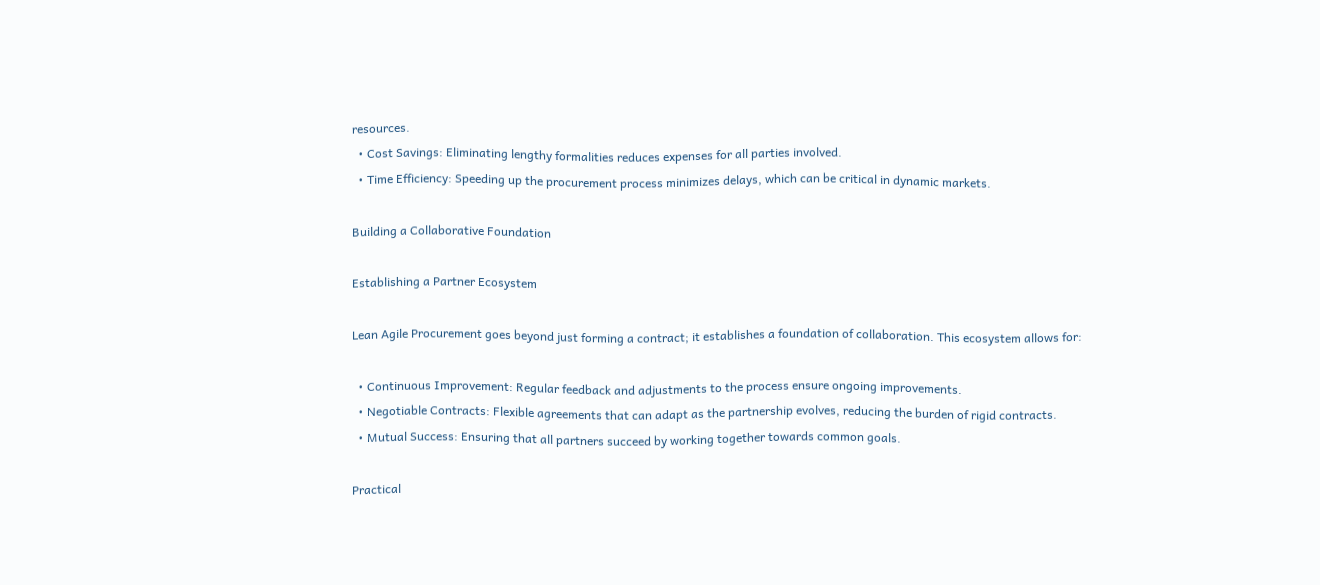resources.
  • Cost Savings: Eliminating lengthy formalities reduces expenses for all parties involved.
  • Time Efficiency: Speeding up the procurement process minimizes delays, which can be critical in dynamic markets.

Building a Collaborative Foundation

Establishing a Partner Ecosystem

Lean Agile Procurement goes beyond just forming a contract; it establishes a foundation of collaboration. This ecosystem allows for:

  • Continuous Improvement: Regular feedback and adjustments to the process ensure ongoing improvements.
  • Negotiable Contracts: Flexible agreements that can adapt as the partnership evolves, reducing the burden of rigid contracts.
  • Mutual Success: Ensuring that all partners succeed by working together towards common goals.

Practical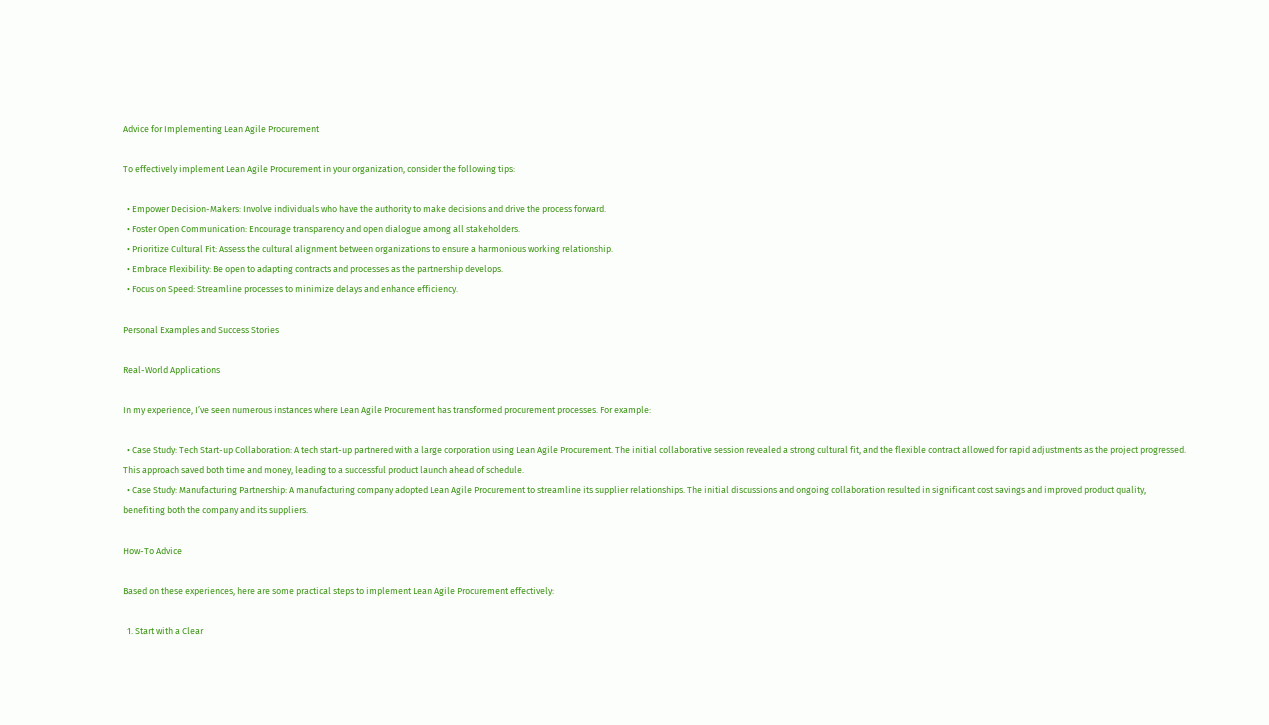Advice for Implementing Lean Agile Procurement

To effectively implement Lean Agile Procurement in your organization, consider the following tips:

  • Empower Decision-Makers: Involve individuals who have the authority to make decisions and drive the process forward.
  • Foster Open Communication: Encourage transparency and open dialogue among all stakeholders.
  • Prioritize Cultural Fit: Assess the cultural alignment between organizations to ensure a harmonious working relationship.
  • Embrace Flexibility: Be open to adapting contracts and processes as the partnership develops.
  • Focus on Speed: Streamline processes to minimize delays and enhance efficiency.

Personal Examples and Success Stories

Real-World Applications

In my experience, I’ve seen numerous instances where Lean Agile Procurement has transformed procurement processes. For example:

  • Case Study: Tech Start-up Collaboration: A tech start-up partnered with a large corporation using Lean Agile Procurement. The initial collaborative session revealed a strong cultural fit, and the flexible contract allowed for rapid adjustments as the project progressed. This approach saved both time and money, leading to a successful product launch ahead of schedule.
  • Case Study: Manufacturing Partnership: A manufacturing company adopted Lean Agile Procurement to streamline its supplier relationships. The initial discussions and ongoing collaboration resulted in significant cost savings and improved product quality, benefiting both the company and its suppliers.

How-To Advice

Based on these experiences, here are some practical steps to implement Lean Agile Procurement effectively:

  1. Start with a Clear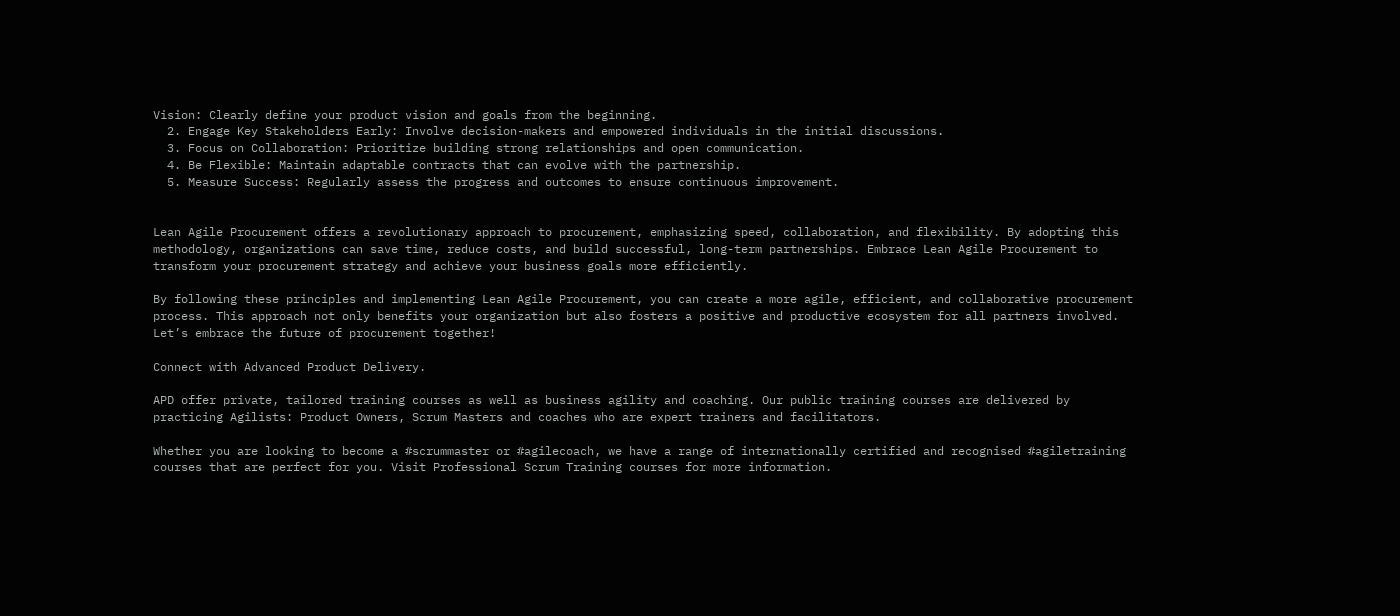Vision: Clearly define your product vision and goals from the beginning.
  2. Engage Key Stakeholders Early: Involve decision-makers and empowered individuals in the initial discussions.
  3. Focus on Collaboration: Prioritize building strong relationships and open communication.
  4. Be Flexible: Maintain adaptable contracts that can evolve with the partnership.
  5. Measure Success: Regularly assess the progress and outcomes to ensure continuous improvement.


Lean Agile Procurement offers a revolutionary approach to procurement, emphasizing speed, collaboration, and flexibility. By adopting this methodology, organizations can save time, reduce costs, and build successful, long-term partnerships. Embrace Lean Agile Procurement to transform your procurement strategy and achieve your business goals more efficiently.

By following these principles and implementing Lean Agile Procurement, you can create a more agile, efficient, and collaborative procurement process. This approach not only benefits your organization but also fosters a positive and productive ecosystem for all partners involved. Let’s embrace the future of procurement together!

Connect with Advanced Product Delivery.

APD offer private, tailored training courses as well as business agility and coaching. Our public training courses are delivered by practicing Agilists: Product Owners, Scrum Masters and coaches who are expert trainers and facilitators.

Whether you are looking to become a #scrummaster or #agilecoach, we have a range of internationally certified and recognised #agiletraining courses that are perfect for you. Visit Professional Scrum Training courses for more information.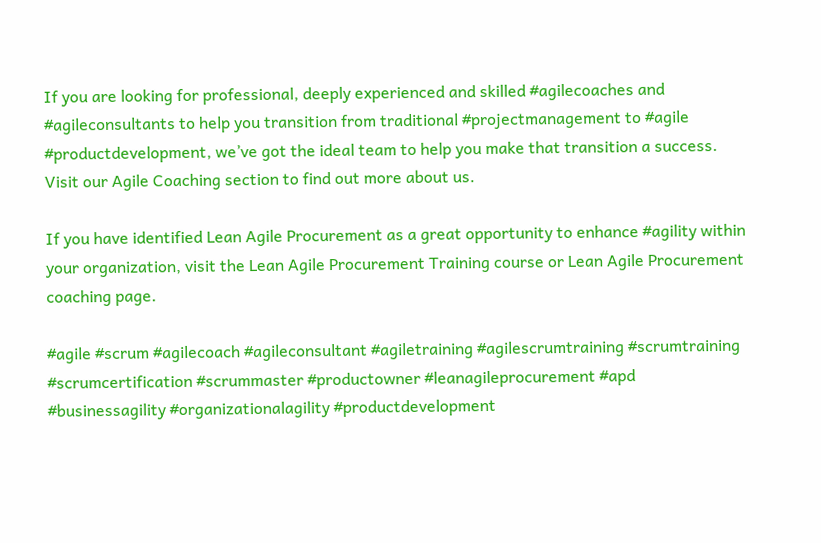If you are looking for professional, deeply experienced and skilled #agilecoaches and #agileconsultants to help you transition from traditional #projectmanagement to #agile #productdevelopment, we’ve got the ideal team to help you make that transition a success. Visit our Agile Coaching section to find out more about us.

If you have identified Lean Agile Procurement as a great opportunity to enhance #agility within your organization, visit the Lean Agile Procurement Training course or Lean Agile Procurement coaching page.

#agile #scrum #agilecoach #agileconsultant #agiletraining #agilescrumtraining #scrumtraining #scrumcertification #scrummaster #productowner #leanagileprocurement #apd #businessagility #organizationalagility #productdevelopment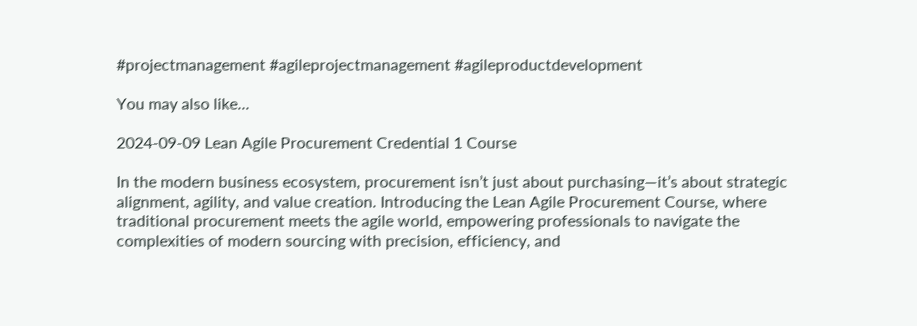#projectmanagement #agileprojectmanagement #agileproductdevelopment

You may also like...

2024-09-09 Lean Agile Procurement Credential 1 Course

In the modern business ecosystem, procurement isn’t just about purchasing—it’s about strategic alignment, agility, and value creation. Introducing the Lean Agile Procurement Course, where traditional procurement meets the agile world, empowering professionals to navigate the complexities of modern sourcing with precision, efficiency, and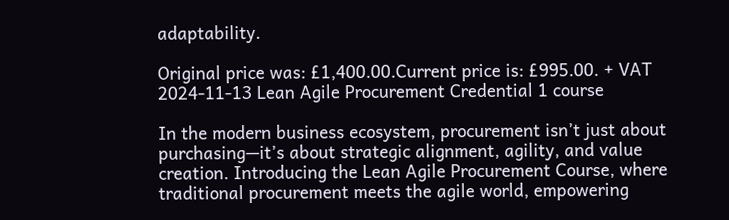adaptability.

Original price was: £1,400.00.Current price is: £995.00. + VAT
2024-11-13 Lean Agile Procurement Credential 1 course

In the modern business ecosystem, procurement isn’t just about purchasing—it’s about strategic alignment, agility, and value creation. Introducing the Lean Agile Procurement Course, where traditional procurement meets the agile world, empowering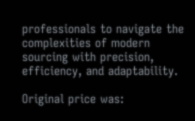professionals to navigate the complexities of modern sourcing with precision, efficiency, and adaptability.

Original price was: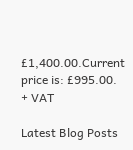£1,400.00.Current price is: £995.00. + VAT

Latest Blog Posts